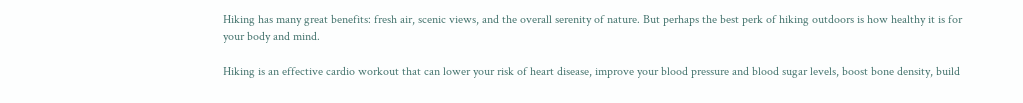Hiking has many great benefits: fresh air, scenic views, and the overall serenity of nature. But perhaps the best perk of hiking outdoors is how healthy it is for your body and mind.

Hiking is an effective cardio workout that can lower your risk of heart disease, improve your blood pressure and blood sugar levels, boost bone density, build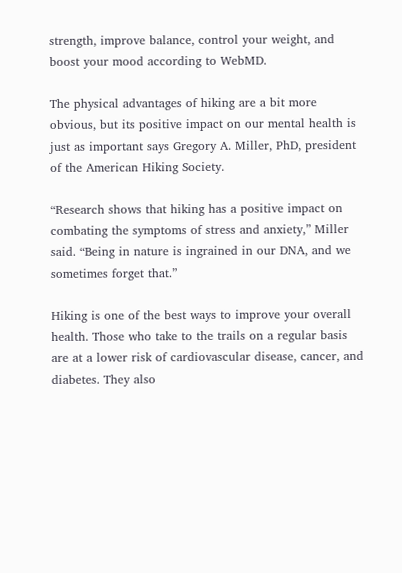strength, improve balance, control your weight, and boost your mood according to WebMD.

The physical advantages of hiking are a bit more obvious, but its positive impact on our mental health is just as important says Gregory A. Miller, PhD, president of the American Hiking Society.

“Research shows that hiking has a positive impact on combating the symptoms of stress and anxiety,” Miller said. “Being in nature is ingrained in our DNA, and we sometimes forget that.”

Hiking is one of the best ways to improve your overall health. Those who take to the trails on a regular basis are at a lower risk of cardiovascular disease, cancer, and diabetes. They also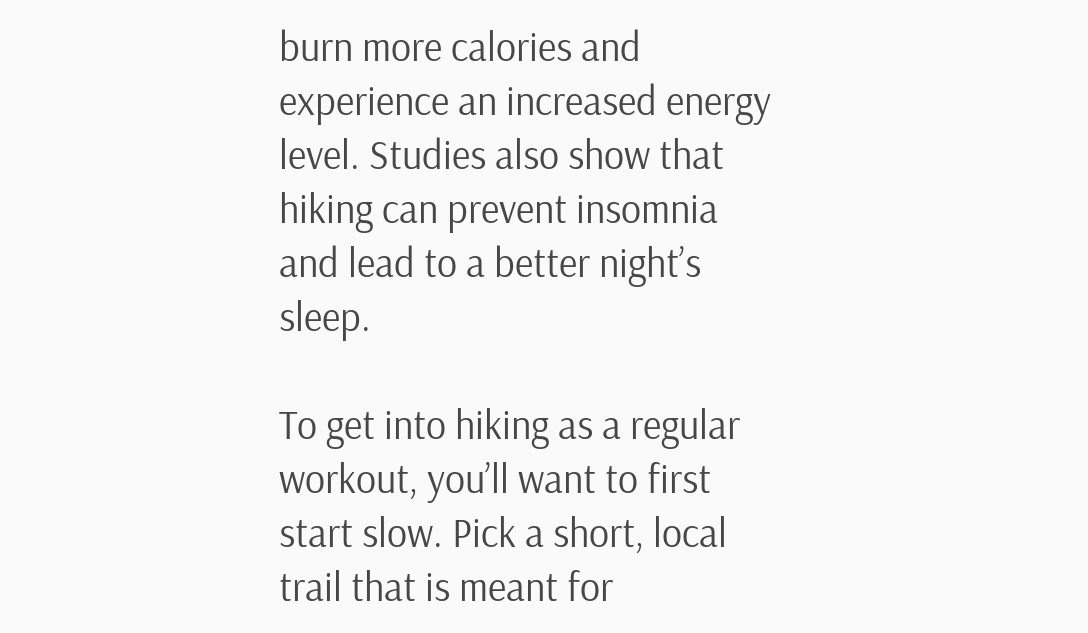burn more calories and experience an increased energy level. Studies also show that hiking can prevent insomnia and lead to a better night’s sleep.

To get into hiking as a regular workout, you’ll want to first start slow. Pick a short, local trail that is meant for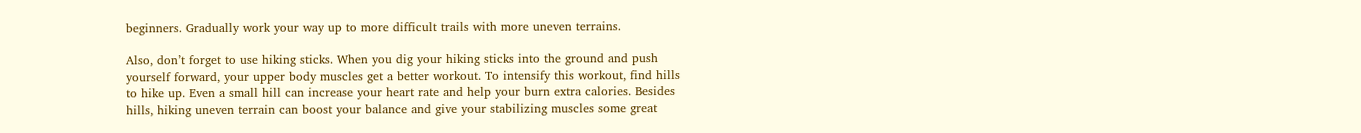beginners. Gradually work your way up to more difficult trails with more uneven terrains.

Also, don’t forget to use hiking sticks. When you dig your hiking sticks into the ground and push yourself forward, your upper body muscles get a better workout. To intensify this workout, find hills to hike up. Even a small hill can increase your heart rate and help your burn extra calories. Besides hills, hiking uneven terrain can boost your balance and give your stabilizing muscles some great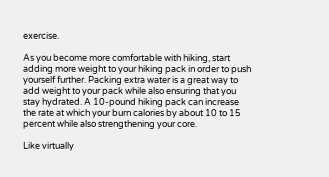exercise.

As you become more comfortable with hiking, start adding more weight to your hiking pack in order to push yourself further. Packing extra water is a great way to add weight to your pack while also ensuring that you stay hydrated. A 10-pound hiking pack can increase the rate at which your burn calories by about 10 to 15 percent while also strengthening your core.

Like virtually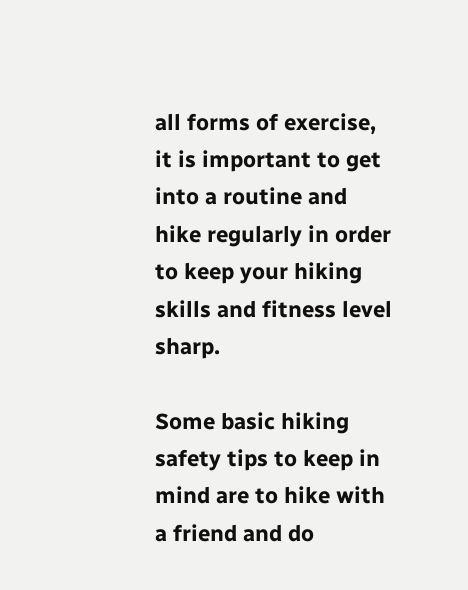all forms of exercise, it is important to get into a routine and hike regularly in order to keep your hiking skills and fitness level sharp.

Some basic hiking safety tips to keep in mind are to hike with a friend and do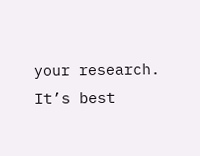your research. It’s best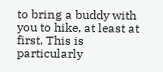to bring a buddy with you to hike, at least at first. This is particularly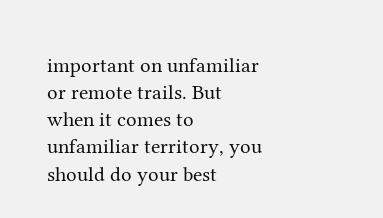important on unfamiliar or remote trails. But when it comes to unfamiliar territory, you should do your best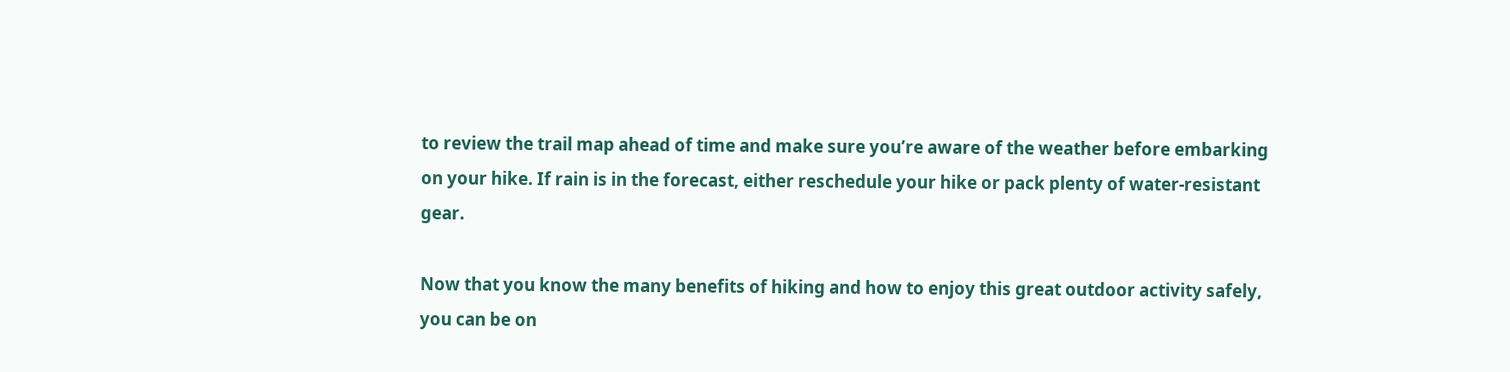to review the trail map ahead of time and make sure you’re aware of the weather before embarking on your hike. If rain is in the forecast, either reschedule your hike or pack plenty of water-resistant gear.

Now that you know the many benefits of hiking and how to enjoy this great outdoor activity safely, you can be on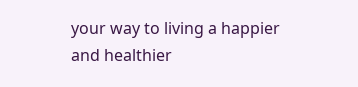your way to living a happier and healthier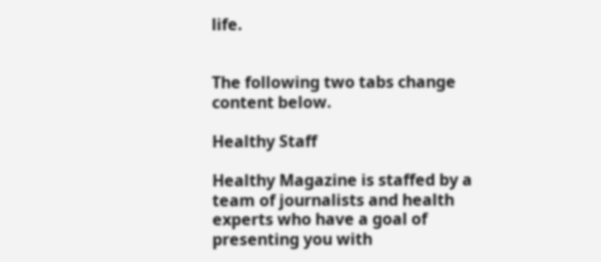life.


The following two tabs change content below.

Healthy Staff

Healthy Magazine is staffed by a team of journalists and health experts who have a goal of presenting you with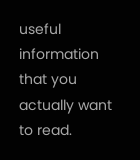useful information that you actually want to read.